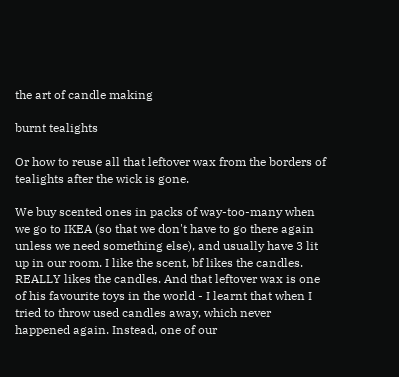the art of candle making

burnt tealights

Or how to reuse all that leftover wax from the borders of tealights after the wick is gone.

We buy scented ones in packs of way-too-many when we go to IKEA (so that we don't have to go there again unless we need something else), and usually have 3 lit up in our room. I like the scent, bf likes the candles. REALLY likes the candles. And that leftover wax is one of his favourite toys in the world - I learnt that when I tried to throw used candles away, which never happened again. Instead, one of our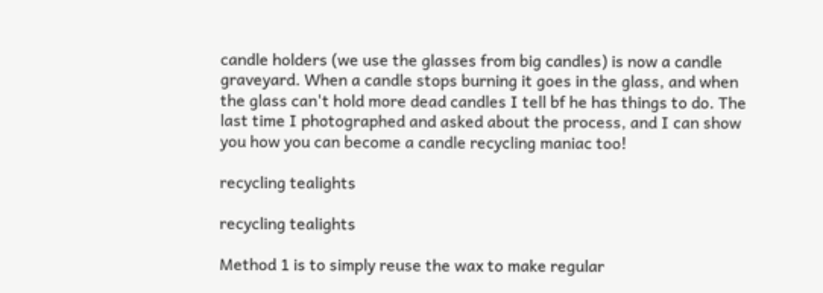candle holders (we use the glasses from big candles) is now a candle graveyard. When a candle stops burning it goes in the glass, and when the glass can't hold more dead candles I tell bf he has things to do. The last time I photographed and asked about the process, and I can show you how you can become a candle recycling maniac too!

recycling tealights

recycling tealights

Method 1 is to simply reuse the wax to make regular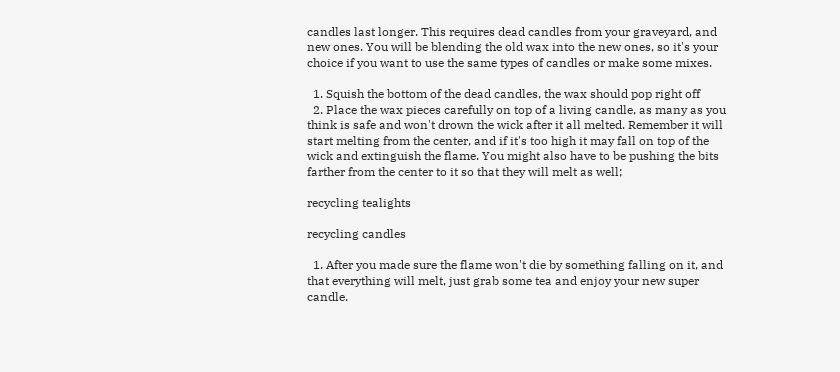candles last longer. This requires dead candles from your graveyard, and new ones. You will be blending the old wax into the new ones, so it's your choice if you want to use the same types of candles or make some mixes.

  1. Squish the bottom of the dead candles, the wax should pop right off
  2. Place the wax pieces carefully on top of a living candle, as many as you think is safe and won't drown the wick after it all melted. Remember it will start melting from the center, and if it's too high it may fall on top of the wick and extinguish the flame. You might also have to be pushing the bits farther from the center to it so that they will melt as well;

recycling tealights

recycling candles

  1. After you made sure the flame won't die by something falling on it, and that everything will melt, just grab some tea and enjoy your new super candle.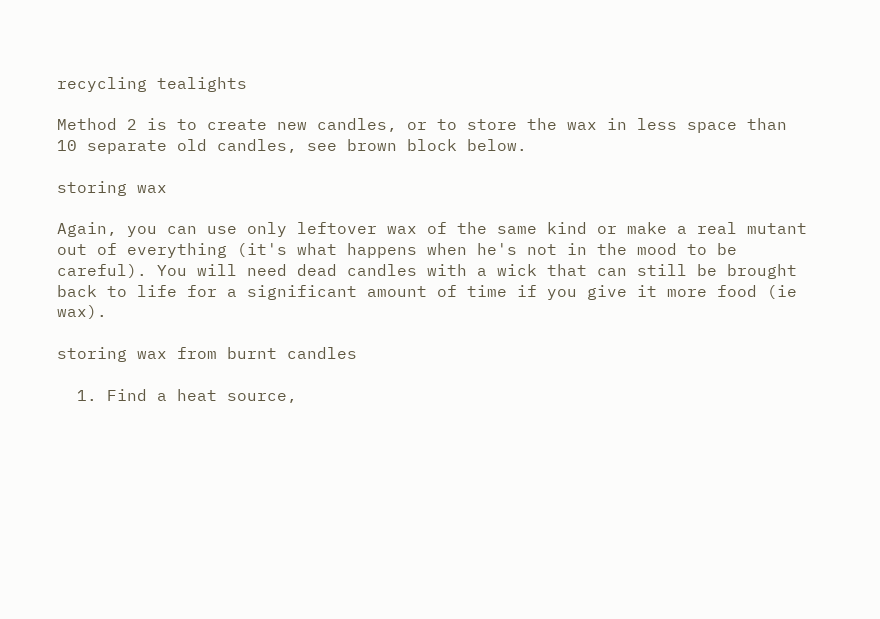recycling tealights

Method 2 is to create new candles, or to store the wax in less space than 10 separate old candles, see brown block below.

storing wax

Again, you can use only leftover wax of the same kind or make a real mutant out of everything (it's what happens when he's not in the mood to be careful). You will need dead candles with a wick that can still be brought back to life for a significant amount of time if you give it more food (ie wax).

storing wax from burnt candles

  1. Find a heat source,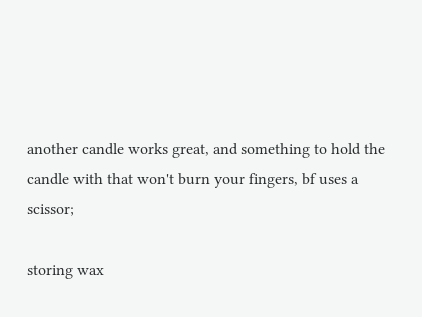another candle works great, and something to hold the candle with that won't burn your fingers, bf uses a scissor;

storing wax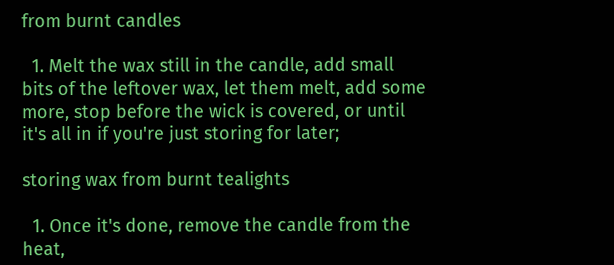from burnt candles

  1. Melt the wax still in the candle, add small bits of the leftover wax, let them melt, add some more, stop before the wick is covered, or until it's all in if you're just storing for later;

storing wax from burnt tealights

  1. Once it's done, remove the candle from the heat,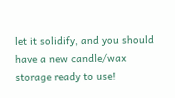let it solidify, and you should have a new candle/wax storage ready to use!